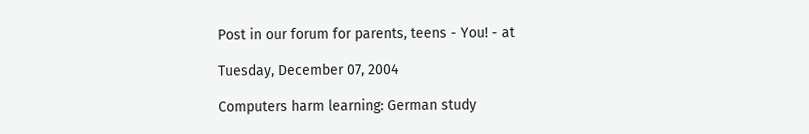Post in our forum for parents, teens - You! - at

Tuesday, December 07, 2004

Computers harm learning: German study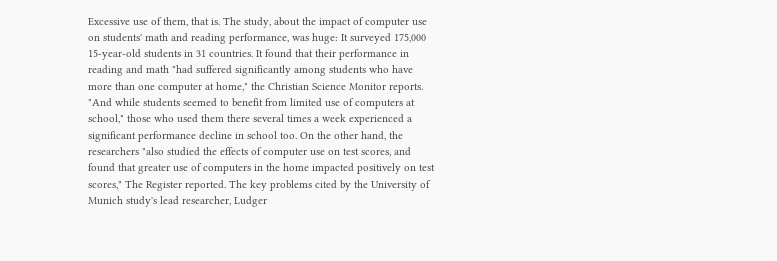Excessive use of them, that is. The study, about the impact of computer use on students' math and reading performance, was huge: It surveyed 175,000 15-year-old students in 31 countries. It found that their performance in reading and math "had suffered significantly among students who have more than one computer at home," the Christian Science Monitor reports. "And while students seemed to benefit from limited use of computers at school," those who used them there several times a week experienced a significant performance decline in school too. On the other hand, the researchers "also studied the effects of computer use on test scores, and found that greater use of computers in the home impacted positively on test scores," The Register reported. The key problems cited by the University of Munich study's lead researcher, Ludger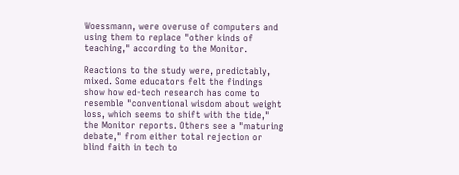Woessmann, were overuse of computers and using them to replace "other kinds of teaching," according to the Monitor.

Reactions to the study were, predictably, mixed. Some educators felt the findings show how ed-tech research has come to resemble "conventional wisdom about weight loss, which seems to shift with the tide," the Monitor reports. Others see a "maturing debate," from either total rejection or blind faith in tech to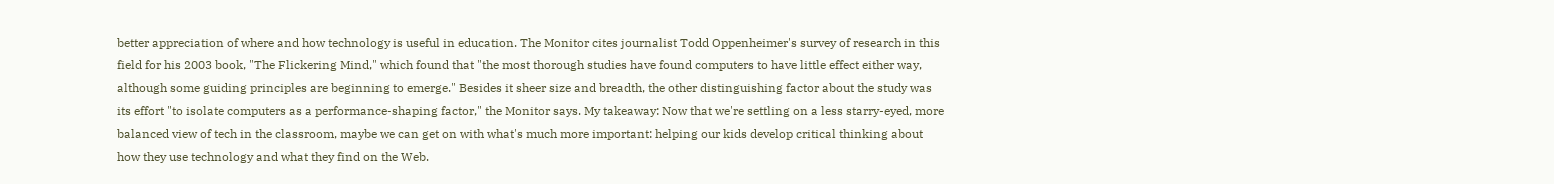better appreciation of where and how technology is useful in education. The Monitor cites journalist Todd Oppenheimer's survey of research in this field for his 2003 book, "The Flickering Mind," which found that "the most thorough studies have found computers to have little effect either way, although some guiding principles are beginning to emerge." Besides it sheer size and breadth, the other distinguishing factor about the study was its effort "to isolate computers as a performance-shaping factor," the Monitor says. My takeaway: Now that we're settling on a less starry-eyed, more balanced view of tech in the classroom, maybe we can get on with what's much more important: helping our kids develop critical thinking about how they use technology and what they find on the Web.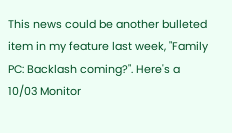This news could be another bulleted item in my feature last week, "Family PC: Backlash coming?". Here's a 10/03 Monitor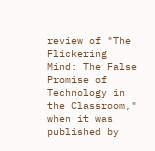review of "The Flickering Mind: The False Promise of Technology in the Classroom," when it was published by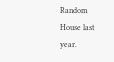Random House last year.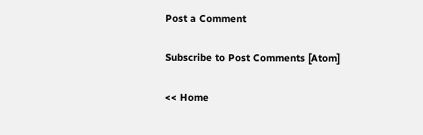Post a Comment

Subscribe to Post Comments [Atom]

<< Home